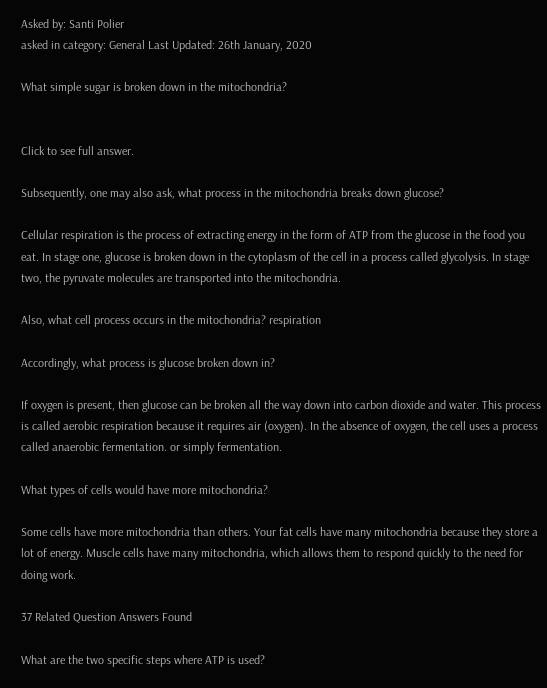Asked by: Santi Polier
asked in category: General Last Updated: 26th January, 2020

What simple sugar is broken down in the mitochondria?


Click to see full answer.

Subsequently, one may also ask, what process in the mitochondria breaks down glucose?

Cellular respiration is the process of extracting energy in the form of ATP from the glucose in the food you eat. In stage one, glucose is broken down in the cytoplasm of the cell in a process called glycolysis. In stage two, the pyruvate molecules are transported into the mitochondria.

Also, what cell process occurs in the mitochondria? respiration

Accordingly, what process is glucose broken down in?

If oxygen is present, then glucose can be broken all the way down into carbon dioxide and water. This process is called aerobic respiration because it requires air (oxygen). In the absence of oxygen, the cell uses a process called anaerobic fermentation. or simply fermentation.

What types of cells would have more mitochondria?

Some cells have more mitochondria than others. Your fat cells have many mitochondria because they store a lot of energy. Muscle cells have many mitochondria, which allows them to respond quickly to the need for doing work.

37 Related Question Answers Found

What are the two specific steps where ATP is used?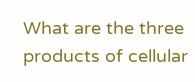What are the three products of cellular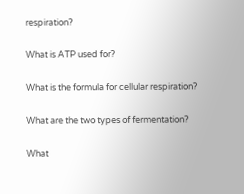respiration?

What is ATP used for?

What is the formula for cellular respiration?

What are the two types of fermentation?

What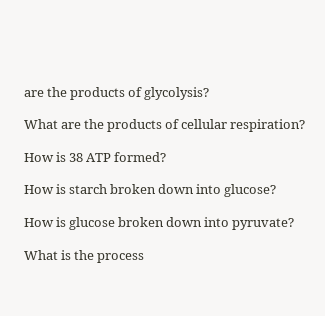are the products of glycolysis?

What are the products of cellular respiration?

How is 38 ATP formed?

How is starch broken down into glucose?

How is glucose broken down into pyruvate?

What is the process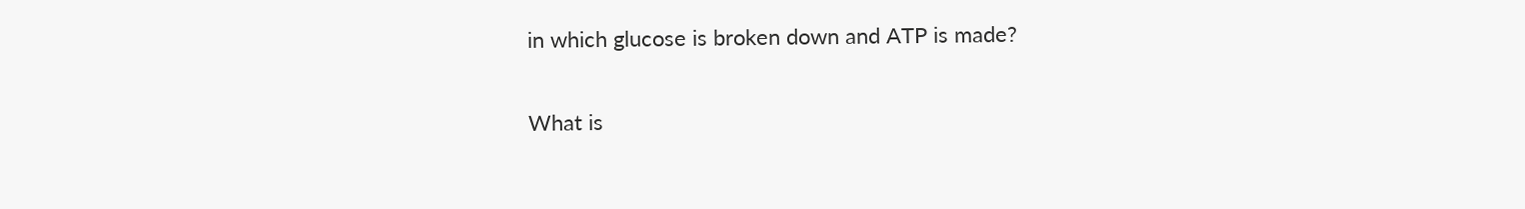in which glucose is broken down and ATP is made?

What is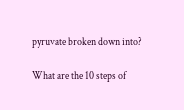pyruvate broken down into?

What are the 10 steps of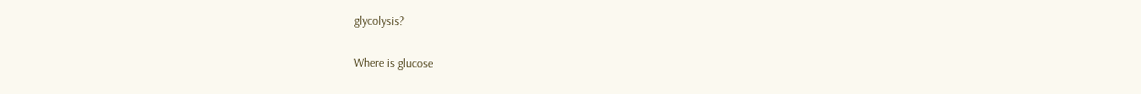glycolysis?

Where is glucose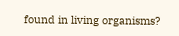found in living organisms?